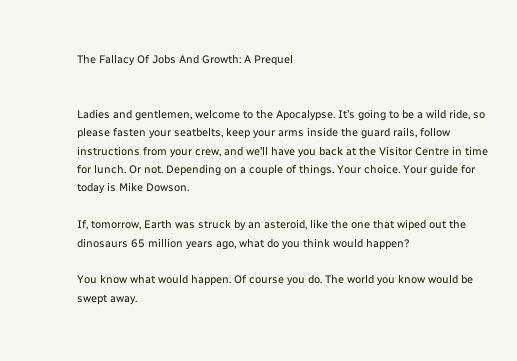The Fallacy Of Jobs And Growth: A Prequel


Ladies and gentlemen, welcome to the Apocalypse. It’s going to be a wild ride, so please fasten your seatbelts, keep your arms inside the guard rails, follow instructions from your crew, and we’ll have you back at the Visitor Centre in time for lunch. Or not. Depending on a couple of things. Your choice. Your guide for today is Mike Dowson.

If, tomorrow, Earth was struck by an asteroid, like the one that wiped out the dinosaurs 65 million years ago, what do you think would happen?

You know what would happen. Of course you do. The world you know would be swept away.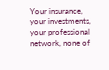Your insurance, your investments, your professional network, none of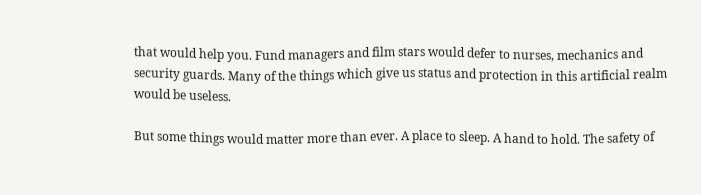that would help you. Fund managers and film stars would defer to nurses, mechanics and security guards. Many of the things which give us status and protection in this artificial realm would be useless.

But some things would matter more than ever. A place to sleep. A hand to hold. The safety of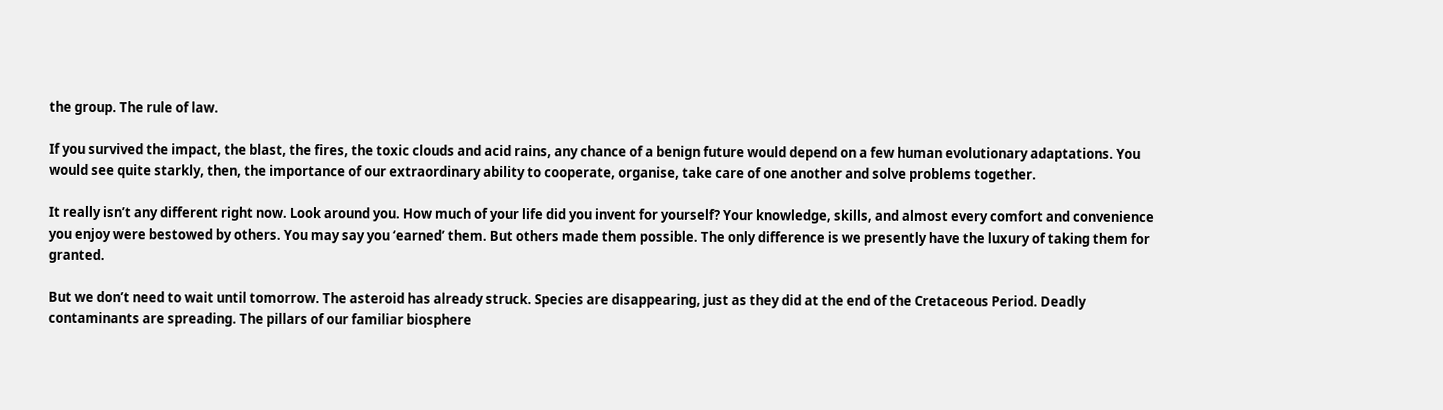the group. The rule of law.

If you survived the impact, the blast, the fires, the toxic clouds and acid rains, any chance of a benign future would depend on a few human evolutionary adaptations. You would see quite starkly, then, the importance of our extraordinary ability to cooperate, organise, take care of one another and solve problems together.

It really isn’t any different right now. Look around you. How much of your life did you invent for yourself? Your knowledge, skills, and almost every comfort and convenience you enjoy were bestowed by others. You may say you ‘earned’ them. But others made them possible. The only difference is we presently have the luxury of taking them for granted.

But we don’t need to wait until tomorrow. The asteroid has already struck. Species are disappearing, just as they did at the end of the Cretaceous Period. Deadly contaminants are spreading. The pillars of our familiar biosphere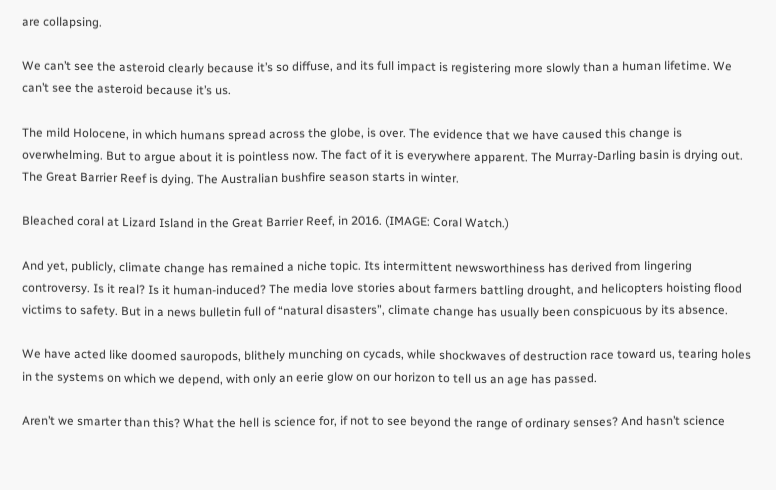are collapsing.

We can’t see the asteroid clearly because it’s so diffuse, and its full impact is registering more slowly than a human lifetime. We can’t see the asteroid because it’s us.

The mild Holocene, in which humans spread across the globe, is over. The evidence that we have caused this change is overwhelming. But to argue about it is pointless now. The fact of it is everywhere apparent. The Murray-Darling basin is drying out. The Great Barrier Reef is dying. The Australian bushfire season starts in winter.

Bleached coral at Lizard Island in the Great Barrier Reef, in 2016. (IMAGE: Coral Watch.)

And yet, publicly, climate change has remained a niche topic. Its intermittent newsworthiness has derived from lingering controversy. Is it real? Is it human-induced? The media love stories about farmers battling drought, and helicopters hoisting flood victims to safety. But in a news bulletin full of “natural disasters”, climate change has usually been conspicuous by its absence.

We have acted like doomed sauropods, blithely munching on cycads, while shockwaves of destruction race toward us, tearing holes in the systems on which we depend, with only an eerie glow on our horizon to tell us an age has passed.

Aren’t we smarter than this? What the hell is science for, if not to see beyond the range of ordinary senses? And hasn’t science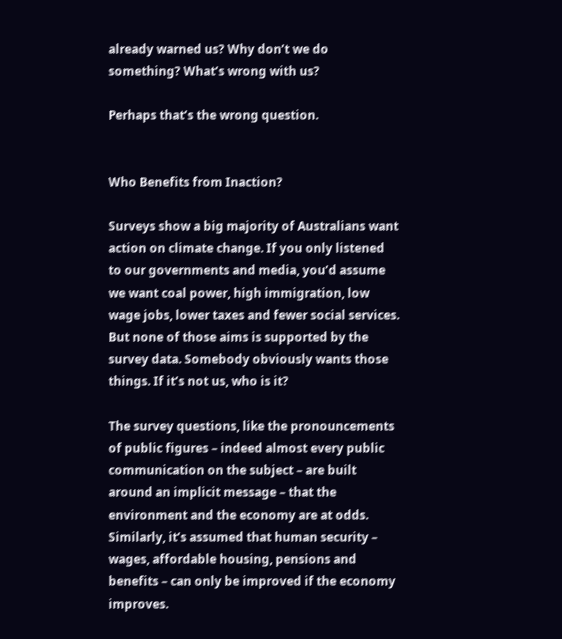already warned us? Why don’t we do something? What’s wrong with us?

Perhaps that’s the wrong question.


Who Benefits from Inaction?

Surveys show a big majority of Australians want action on climate change. If you only listened to our governments and media, you’d assume we want coal power, high immigration, low wage jobs, lower taxes and fewer social services. But none of those aims is supported by the survey data. Somebody obviously wants those things. If it’s not us, who is it?

The survey questions, like the pronouncements of public figures – indeed almost every public communication on the subject – are built around an implicit message – that the environment and the economy are at odds. Similarly, it’s assumed that human security – wages, affordable housing, pensions and benefits – can only be improved if the economy improves.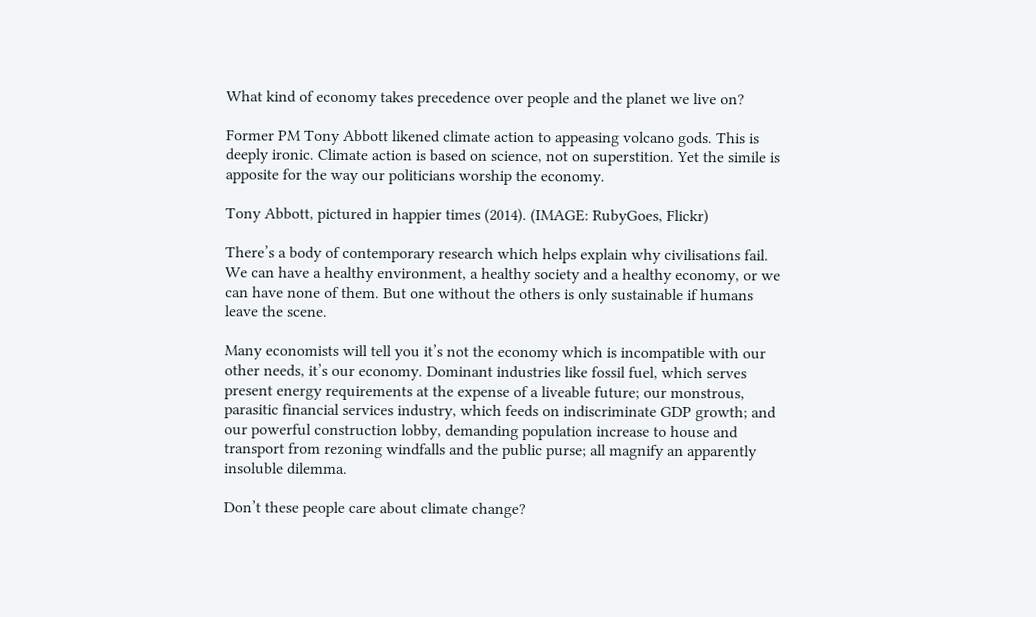What kind of economy takes precedence over people and the planet we live on?

Former PM Tony Abbott likened climate action to appeasing volcano gods. This is deeply ironic. Climate action is based on science, not on superstition. Yet the simile is apposite for the way our politicians worship the economy.

Tony Abbott, pictured in happier times (2014). (IMAGE: RubyGoes, Flickr)

There’s a body of contemporary research which helps explain why civilisations fail. We can have a healthy environment, a healthy society and a healthy economy, or we can have none of them. But one without the others is only sustainable if humans leave the scene.

Many economists will tell you it’s not the economy which is incompatible with our other needs, it’s our economy. Dominant industries like fossil fuel, which serves present energy requirements at the expense of a liveable future; our monstrous, parasitic financial services industry, which feeds on indiscriminate GDP growth; and our powerful construction lobby, demanding population increase to house and transport from rezoning windfalls and the public purse; all magnify an apparently insoluble dilemma.

Don’t these people care about climate change?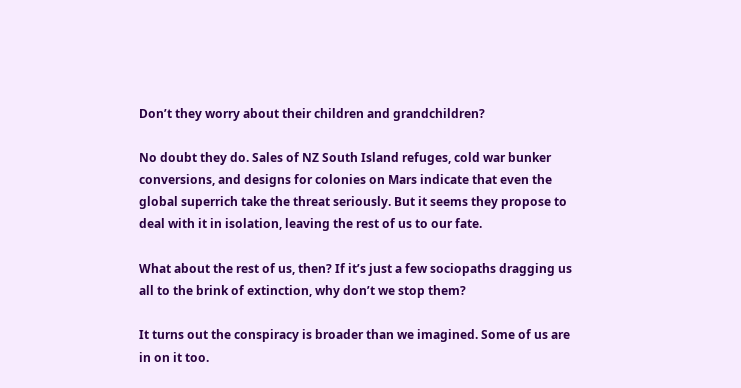Don’t they worry about their children and grandchildren?

No doubt they do. Sales of NZ South Island refuges, cold war bunker conversions, and designs for colonies on Mars indicate that even the global superrich take the threat seriously. But it seems they propose to deal with it in isolation, leaving the rest of us to our fate.

What about the rest of us, then? If it’s just a few sociopaths dragging us all to the brink of extinction, why don’t we stop them?

It turns out the conspiracy is broader than we imagined. Some of us are in on it too.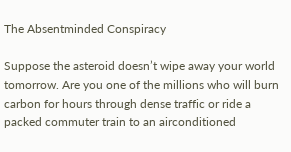The Absentminded Conspiracy

Suppose the asteroid doesn’t wipe away your world tomorrow. Are you one of the millions who will burn carbon for hours through dense traffic or ride a packed commuter train to an airconditioned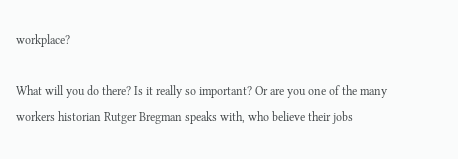workplace?

What will you do there? Is it really so important? Or are you one of the many workers historian Rutger Bregman speaks with, who believe their jobs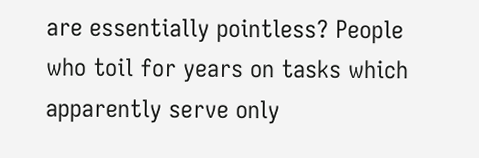are essentially pointless? People who toil for years on tasks which apparently serve only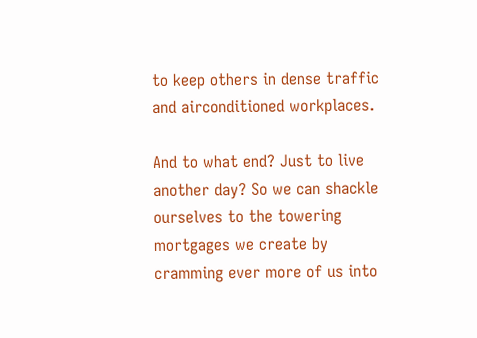to keep others in dense traffic and airconditioned workplaces.

And to what end? Just to live another day? So we can shackle ourselves to the towering mortgages we create by cramming ever more of us into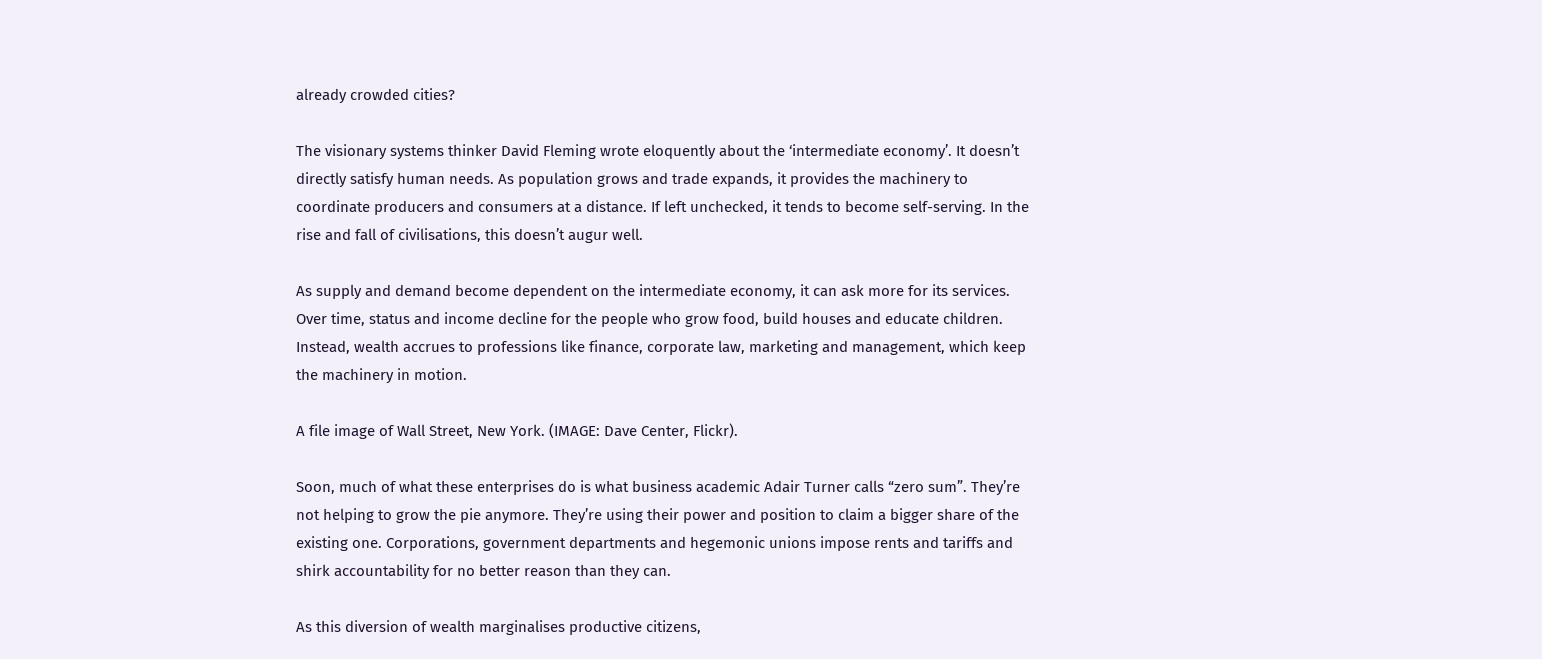already crowded cities?

The visionary systems thinker David Fleming wrote eloquently about the ‘intermediate economy’. It doesn’t directly satisfy human needs. As population grows and trade expands, it provides the machinery to coordinate producers and consumers at a distance. If left unchecked, it tends to become self-serving. In the rise and fall of civilisations, this doesn’t augur well.

As supply and demand become dependent on the intermediate economy, it can ask more for its services. Over time, status and income decline for the people who grow food, build houses and educate children. Instead, wealth accrues to professions like finance, corporate law, marketing and management, which keep the machinery in motion.

A file image of Wall Street, New York. (IMAGE: Dave Center, Flickr).

Soon, much of what these enterprises do is what business academic Adair Turner calls “zero sum”. They’re not helping to grow the pie anymore. They’re using their power and position to claim a bigger share of the existing one. Corporations, government departments and hegemonic unions impose rents and tariffs and shirk accountability for no better reason than they can.

As this diversion of wealth marginalises productive citizens,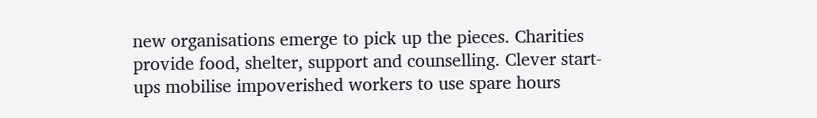new organisations emerge to pick up the pieces. Charities provide food, shelter, support and counselling. Clever start-ups mobilise impoverished workers to use spare hours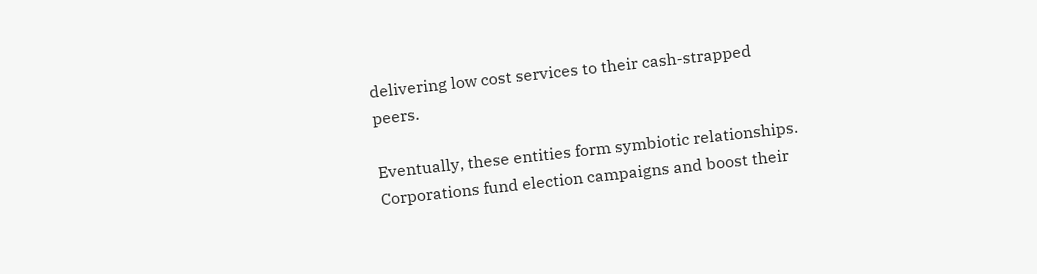delivering low cost services to their cash-strapped peers.

Eventually, these entities form symbiotic relationships. Corporations fund election campaigns and boost their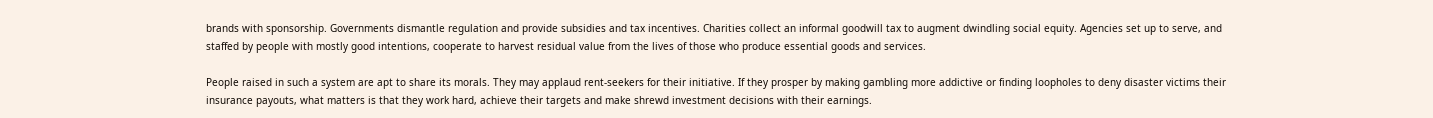brands with sponsorship. Governments dismantle regulation and provide subsidies and tax incentives. Charities collect an informal goodwill tax to augment dwindling social equity. Agencies set up to serve, and staffed by people with mostly good intentions, cooperate to harvest residual value from the lives of those who produce essential goods and services.

People raised in such a system are apt to share its morals. They may applaud rent-seekers for their initiative. If they prosper by making gambling more addictive or finding loopholes to deny disaster victims their insurance payouts, what matters is that they work hard, achieve their targets and make shrewd investment decisions with their earnings.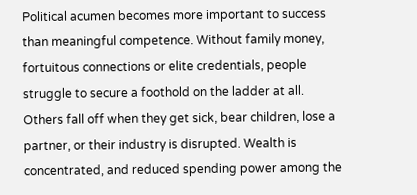Political acumen becomes more important to success than meaningful competence. Without family money, fortuitous connections or elite credentials, people struggle to secure a foothold on the ladder at all. Others fall off when they get sick, bear children, lose a partner, or their industry is disrupted. Wealth is concentrated, and reduced spending power among the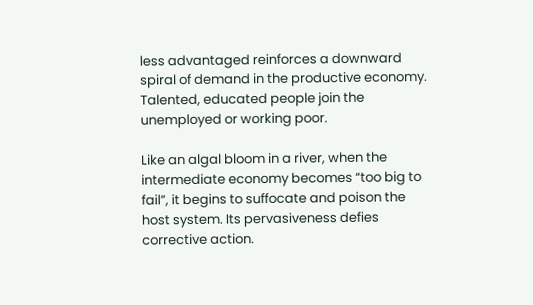less advantaged reinforces a downward spiral of demand in the productive economy. Talented, educated people join the unemployed or working poor.

Like an algal bloom in a river, when the intermediate economy becomes “too big to fail”, it begins to suffocate and poison the host system. Its pervasiveness defies corrective action.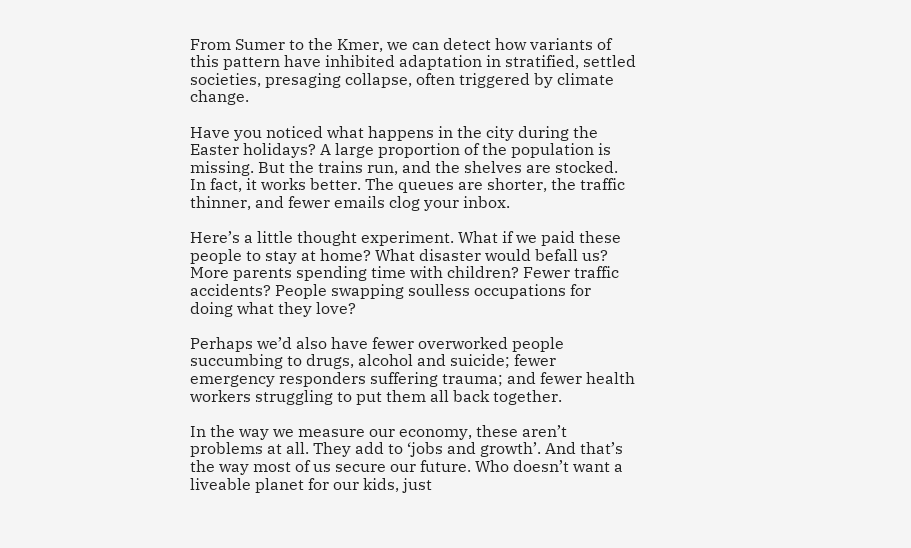From Sumer to the Kmer, we can detect how variants of this pattern have inhibited adaptation in stratified, settled societies, presaging collapse, often triggered by climate change.

Have you noticed what happens in the city during the Easter holidays? A large proportion of the population is missing. But the trains run, and the shelves are stocked. In fact, it works better. The queues are shorter, the traffic thinner, and fewer emails clog your inbox.

Here’s a little thought experiment. What if we paid these people to stay at home? What disaster would befall us? More parents spending time with children? Fewer traffic accidents? People swapping soulless occupations for doing what they love?

Perhaps we’d also have fewer overworked people succumbing to drugs, alcohol and suicide; fewer emergency responders suffering trauma; and fewer health workers struggling to put them all back together.

In the way we measure our economy, these aren’t problems at all. They add to ‘jobs and growth’. And that’s the way most of us secure our future. Who doesn’t want a liveable planet for our kids, just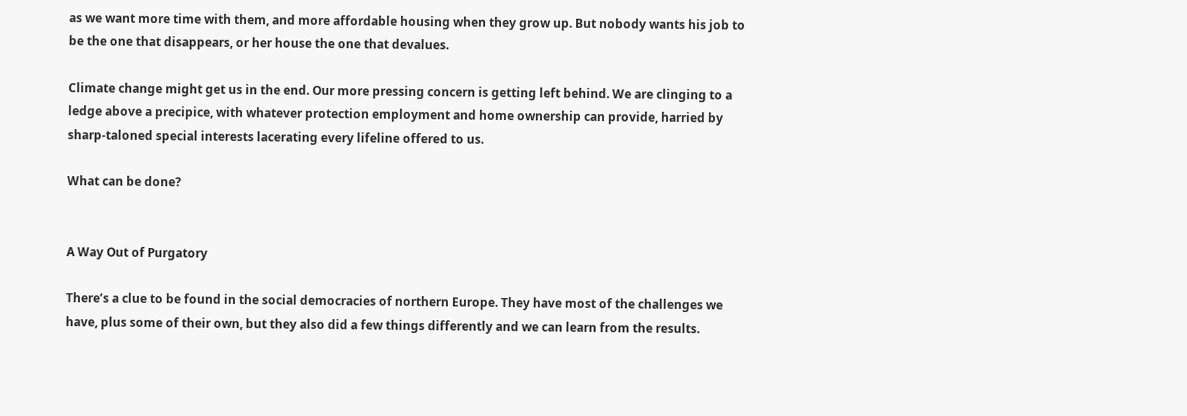as we want more time with them, and more affordable housing when they grow up. But nobody wants his job to be the one that disappears, or her house the one that devalues.

Climate change might get us in the end. Our more pressing concern is getting left behind. We are clinging to a ledge above a precipice, with whatever protection employment and home ownership can provide, harried by sharp-taloned special interests lacerating every lifeline offered to us.

What can be done?


A Way Out of Purgatory

There’s a clue to be found in the social democracies of northern Europe. They have most of the challenges we have, plus some of their own, but they also did a few things differently and we can learn from the results.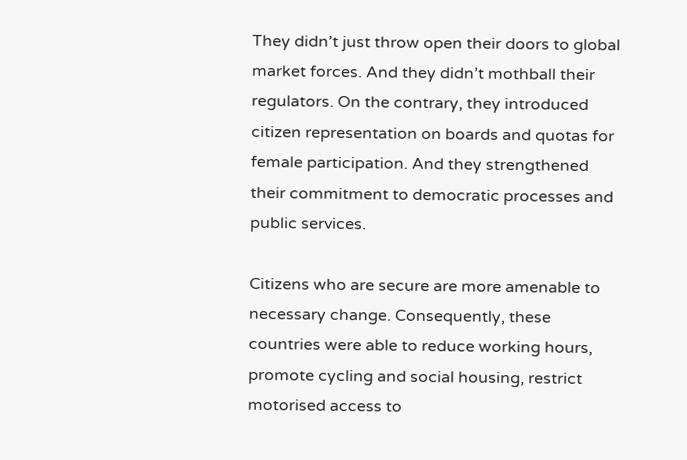They didn’t just throw open their doors to global market forces. And they didn’t mothball their regulators. On the contrary, they introduced citizen representation on boards and quotas for female participation. And they strengthened their commitment to democratic processes and public services.

Citizens who are secure are more amenable to necessary change. Consequently, these countries were able to reduce working hours, promote cycling and social housing, restrict motorised access to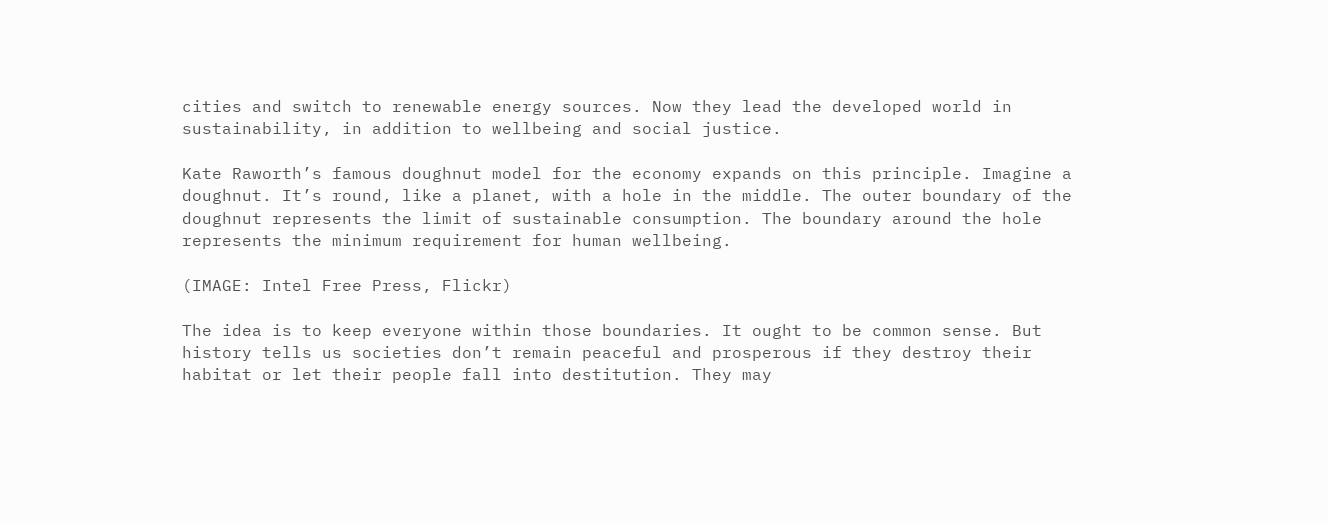cities and switch to renewable energy sources. Now they lead the developed world in sustainability, in addition to wellbeing and social justice.

Kate Raworth’s famous doughnut model for the economy expands on this principle. Imagine a doughnut. It’s round, like a planet, with a hole in the middle. The outer boundary of the doughnut represents the limit of sustainable consumption. The boundary around the hole represents the minimum requirement for human wellbeing.

(IMAGE: Intel Free Press, Flickr)

The idea is to keep everyone within those boundaries. It ought to be common sense. But history tells us societies don’t remain peaceful and prosperous if they destroy their habitat or let their people fall into destitution. They may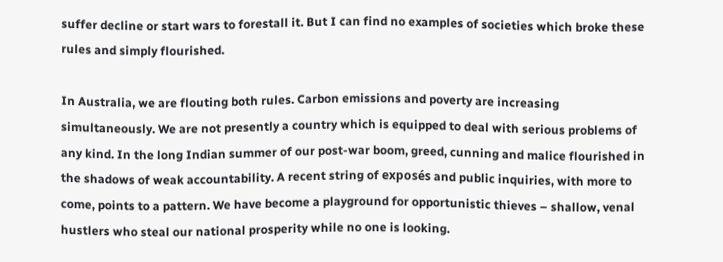suffer decline or start wars to forestall it. But I can find no examples of societies which broke these rules and simply flourished.

In Australia, we are flouting both rules. Carbon emissions and poverty are increasing simultaneously. We are not presently a country which is equipped to deal with serious problems of any kind. In the long Indian summer of our post-war boom, greed, cunning and malice flourished in the shadows of weak accountability. A recent string of exposés and public inquiries, with more to come, points to a pattern. We have become a playground for opportunistic thieves – shallow, venal hustlers who steal our national prosperity while no one is looking.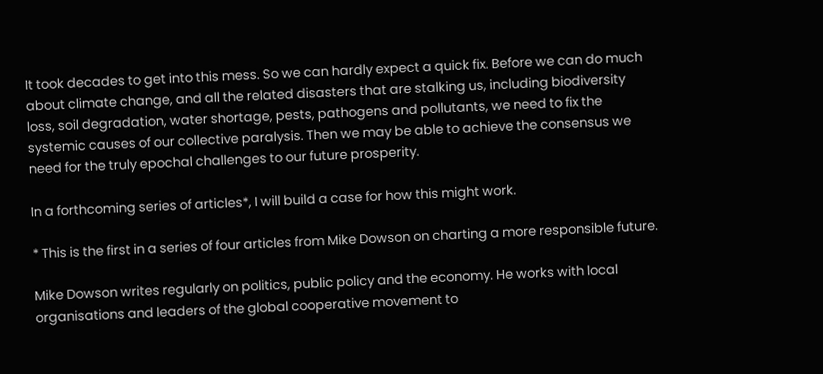It took decades to get into this mess. So we can hardly expect a quick fix. Before we can do much about climate change, and all the related disasters that are stalking us, including biodiversity loss, soil degradation, water shortage, pests, pathogens and pollutants, we need to fix the systemic causes of our collective paralysis. Then we may be able to achieve the consensus we need for the truly epochal challenges to our future prosperity.

In a forthcoming series of articles*, I will build a case for how this might work.

* This is the first in a series of four articles from Mike Dowson on charting a more responsible future.

Mike Dowson writes regularly on politics, public policy and the economy. He works with local organisations and leaders of the global cooperative movement to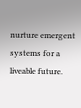nurture emergent systems for a liveable future.